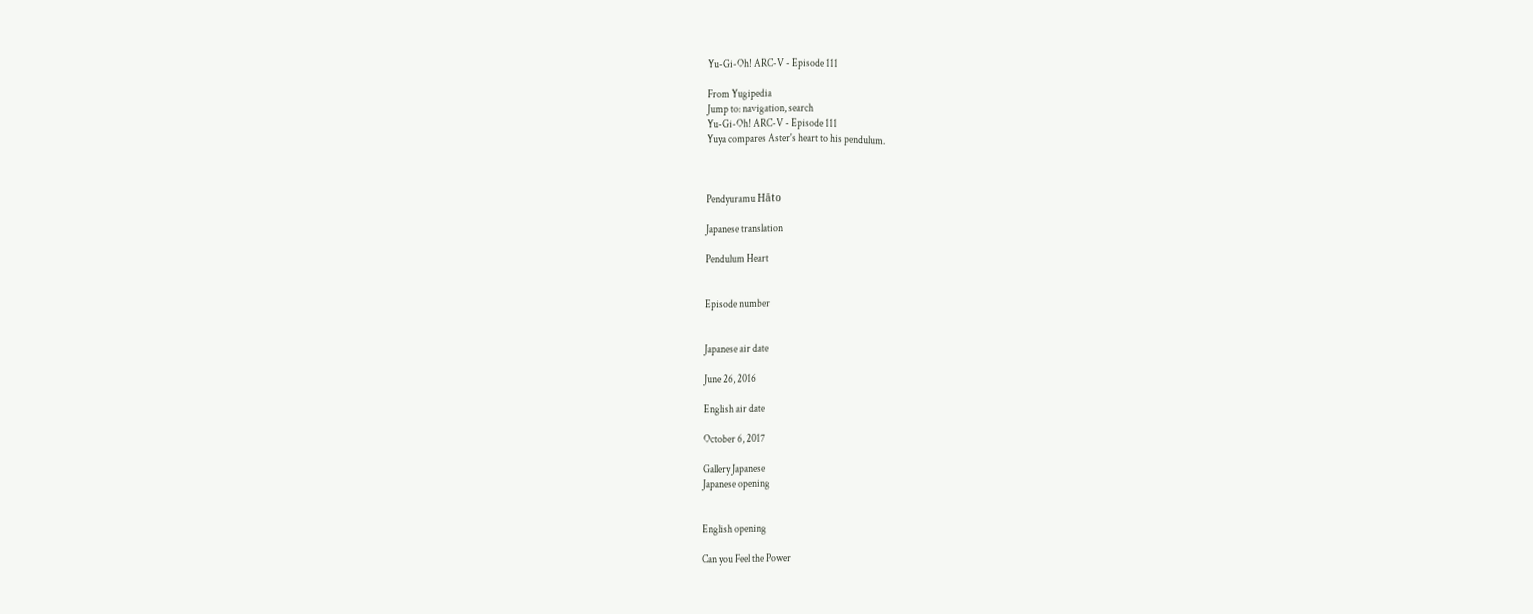Yu-Gi-Oh! ARC-V - Episode 111

From Yugipedia
Jump to: navigation, search
Yu-Gi-Oh! ARC-V - Episode 111
Yuya compares Aster's heart to his pendulum.



Pendyuramu Hāto

Japanese translation

Pendulum Heart


Episode number


Japanese air date

June 26, 2016

English air date

October 6, 2017

Gallery Japanese
Japanese opening


English opening

Can you Feel the Power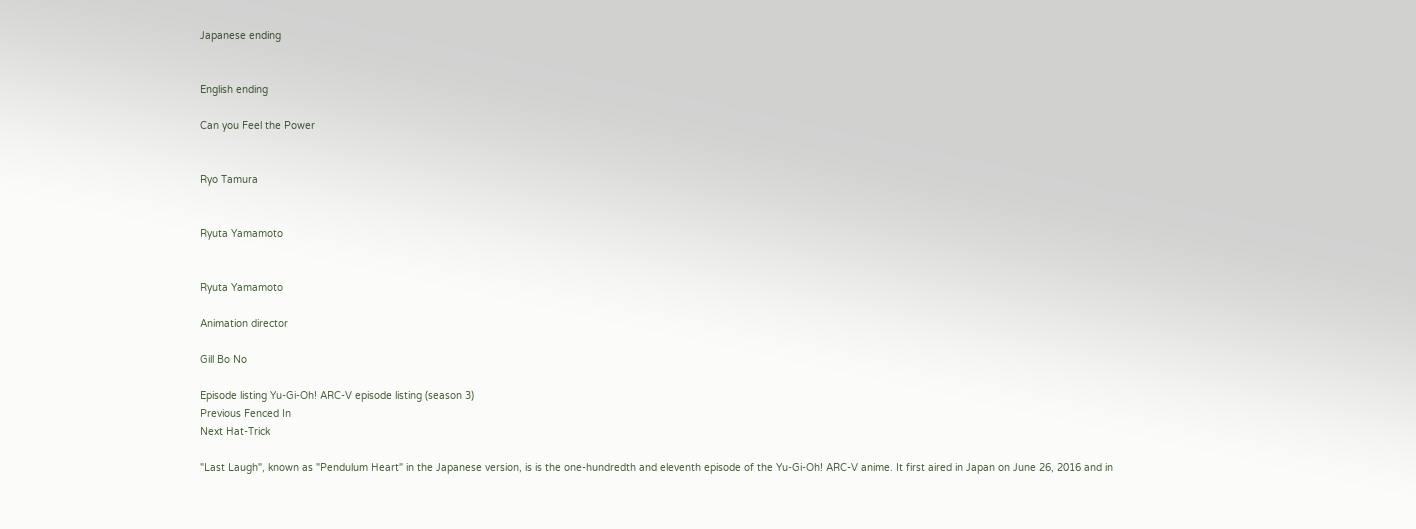Japanese ending


English ending

Can you Feel the Power


Ryo Tamura


Ryuta Yamamoto


Ryuta Yamamoto

Animation director

Gill Bo No

Episode listing Yu-Gi-Oh! ARC-V episode listing (season 3)
Previous Fenced In
Next Hat-Trick

"Last Laugh", known as "Pendulum Heart" in the Japanese version, is is the one-hundredth and eleventh episode of the Yu-Gi-Oh! ARC-V anime. It first aired in Japan on June 26, 2016 and in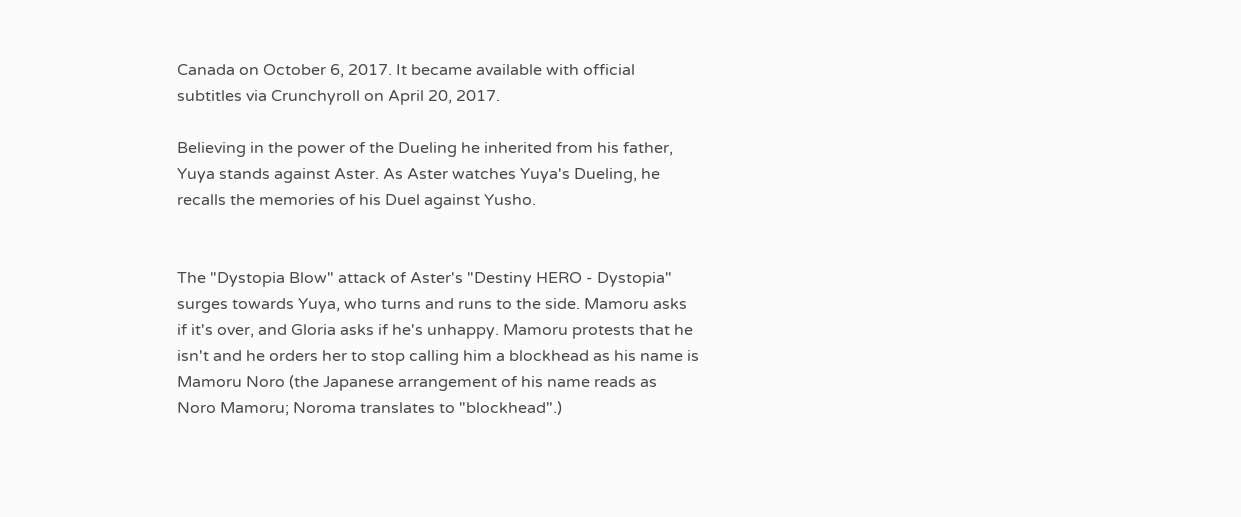Canada on October 6, 2017. It became available with official subtitles via Crunchyroll on April 20, 2017.

Believing in the power of the Dueling he inherited from his father, Yuya stands against Aster. As Aster watches Yuya's Dueling, he recalls the memories of his Duel against Yusho.


The "Dystopia Blow" attack of Aster's "Destiny HERO - Dystopia" surges towards Yuya, who turns and runs to the side. Mamoru asks if it's over, and Gloria asks if he's unhappy. Mamoru protests that he isn't and he orders her to stop calling him a blockhead as his name is Mamoru Noro (the Japanese arrangement of his name reads as Noro Mamoru; Noroma translates to "blockhead".)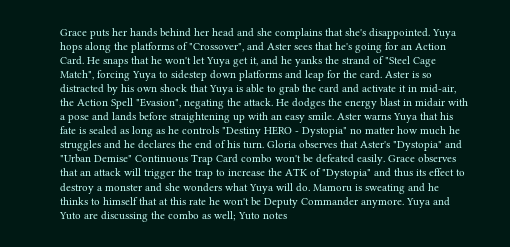Grace puts her hands behind her head and she complains that she's disappointed. Yuya hops along the platforms of "Crossover", and Aster sees that he's going for an Action Card. He snaps that he won't let Yuya get it, and he yanks the strand of "Steel Cage Match", forcing Yuya to sidestep down platforms and leap for the card. Aster is so distracted by his own shock that Yuya is able to grab the card and activate it in mid-air, the Action Spell "Evasion", negating the attack. He dodges the energy blast in midair with a pose and lands before straightening up with an easy smile. Aster warns Yuya that his fate is sealed as long as he controls "Destiny HERO - Dystopia" no matter how much he struggles and he declares the end of his turn. Gloria observes that Aster's "Dystopia" and "Urban Demise" Continuous Trap Card combo won't be defeated easily. Grace observes that an attack will trigger the trap to increase the ATK of "Dystopia" and thus its effect to destroy a monster and she wonders what Yuya will do. Mamoru is sweating and he thinks to himself that at this rate he won't be Deputy Commander anymore. Yuya and Yuto are discussing the combo as well; Yuto notes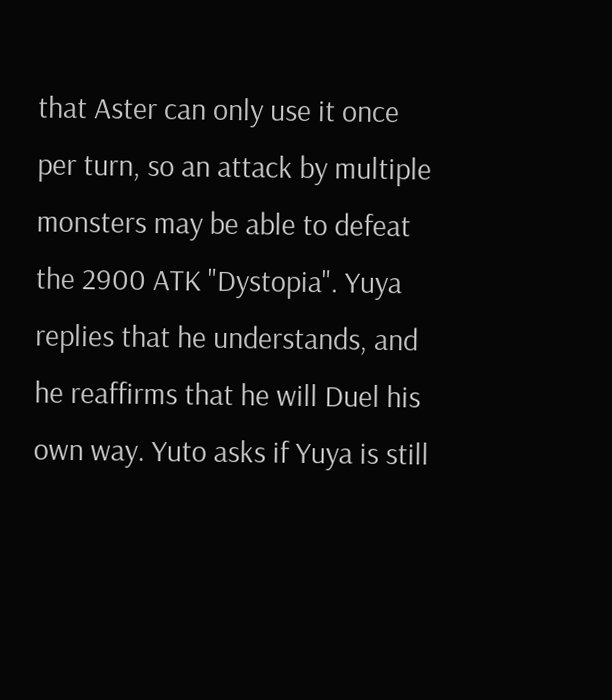that Aster can only use it once per turn, so an attack by multiple monsters may be able to defeat the 2900 ATK "Dystopia". Yuya replies that he understands, and he reaffirms that he will Duel his own way. Yuto asks if Yuya is still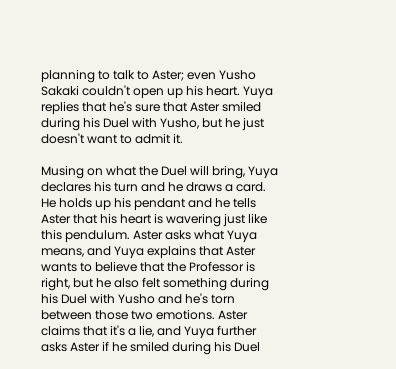planning to talk to Aster; even Yusho Sakaki couldn't open up his heart. Yuya replies that he's sure that Aster smiled during his Duel with Yusho, but he just doesn't want to admit it.

Musing on what the Duel will bring, Yuya declares his turn and he draws a card. He holds up his pendant and he tells Aster that his heart is wavering just like this pendulum. Aster asks what Yuya means, and Yuya explains that Aster wants to believe that the Professor is right, but he also felt something during his Duel with Yusho and he's torn between those two emotions. Aster claims that it's a lie, and Yuya further asks Aster if he smiled during his Duel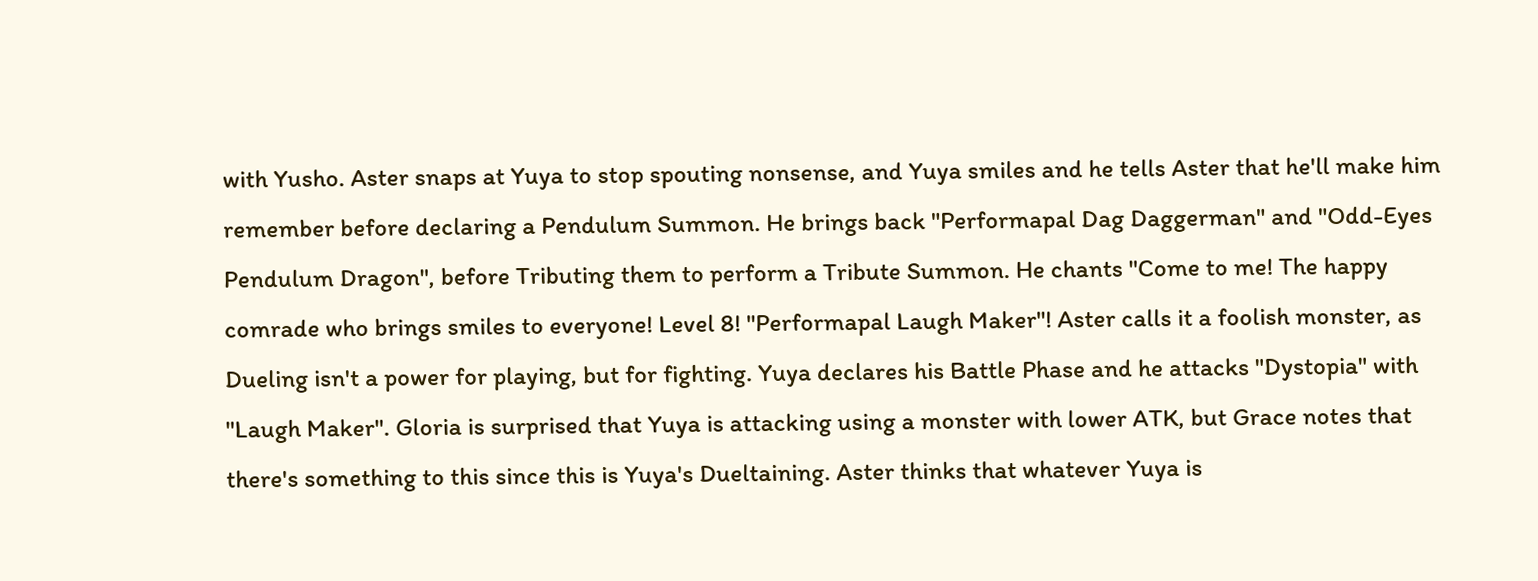with Yusho. Aster snaps at Yuya to stop spouting nonsense, and Yuya smiles and he tells Aster that he'll make him remember before declaring a Pendulum Summon. He brings back "Performapal Dag Daggerman" and "Odd-Eyes Pendulum Dragon", before Tributing them to perform a Tribute Summon. He chants "Come to me! The happy comrade who brings smiles to everyone! Level 8! "Performapal Laugh Maker"! Aster calls it a foolish monster, as Dueling isn't a power for playing, but for fighting. Yuya declares his Battle Phase and he attacks "Dystopia" with "Laugh Maker". Gloria is surprised that Yuya is attacking using a monster with lower ATK, but Grace notes that there's something to this since this is Yuya's Dueltaining. Aster thinks that whatever Yuya is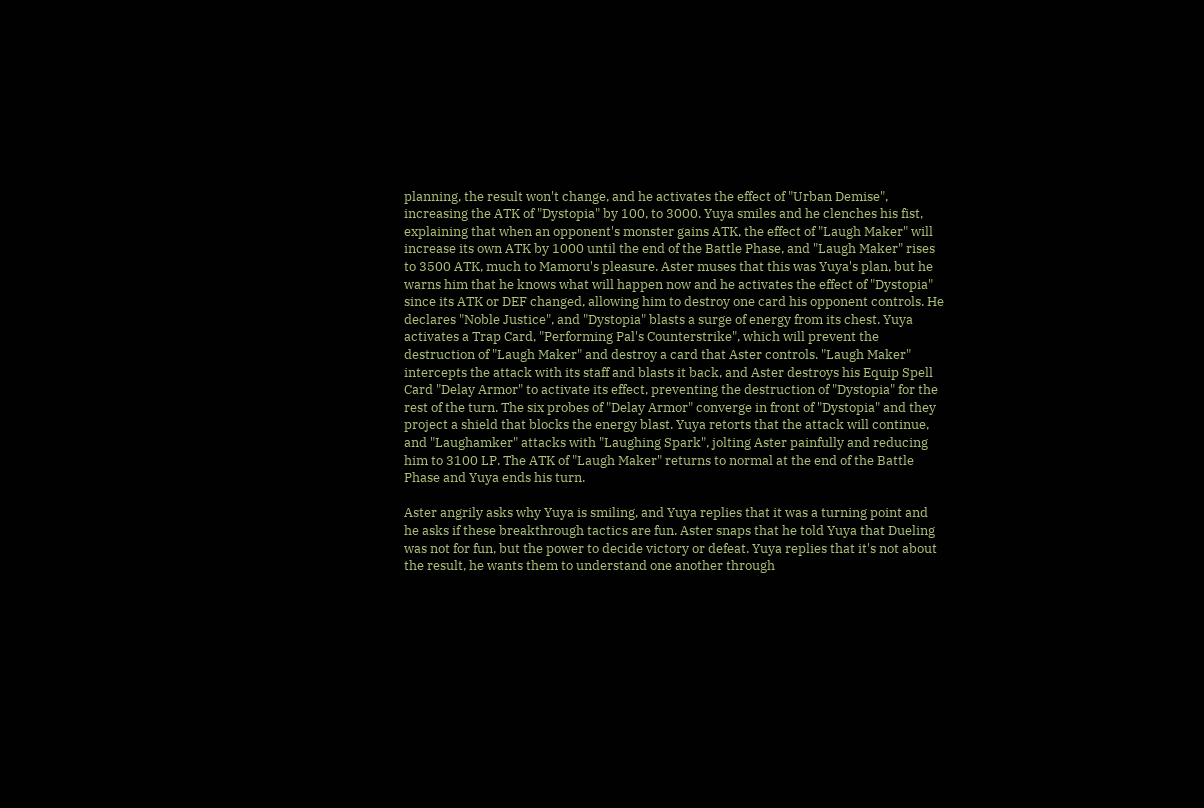planning, the result won't change, and he activates the effect of "Urban Demise", increasing the ATK of "Dystopia" by 100, to 3000. Yuya smiles and he clenches his fist, explaining that when an opponent's monster gains ATK, the effect of "Laugh Maker" will increase its own ATK by 1000 until the end of the Battle Phase, and "Laugh Maker" rises to 3500 ATK, much to Mamoru's pleasure. Aster muses that this was Yuya's plan, but he warns him that he knows what will happen now and he activates the effect of "Dystopia" since its ATK or DEF changed, allowing him to destroy one card his opponent controls. He declares "Noble Justice", and "Dystopia" blasts a surge of energy from its chest. Yuya activates a Trap Card, "Performing Pal's Counterstrike", which will prevent the destruction of "Laugh Maker" and destroy a card that Aster controls. "Laugh Maker" intercepts the attack with its staff and blasts it back, and Aster destroys his Equip Spell Card "Delay Armor" to activate its effect, preventing the destruction of "Dystopia" for the rest of the turn. The six probes of "Delay Armor" converge in front of "Dystopia" and they project a shield that blocks the energy blast. Yuya retorts that the attack will continue, and "Laughamker" attacks with "Laughing Spark", jolting Aster painfully and reducing him to 3100 LP. The ATK of "Laugh Maker" returns to normal at the end of the Battle Phase and Yuya ends his turn.

Aster angrily asks why Yuya is smiling, and Yuya replies that it was a turning point and he asks if these breakthrough tactics are fun. Aster snaps that he told Yuya that Dueling was not for fun, but the power to decide victory or defeat. Yuya replies that it's not about the result, he wants them to understand one another through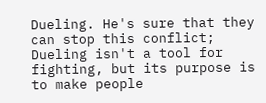Dueling. He's sure that they can stop this conflict; Dueling isn't a tool for fighting, but its purpose is to make people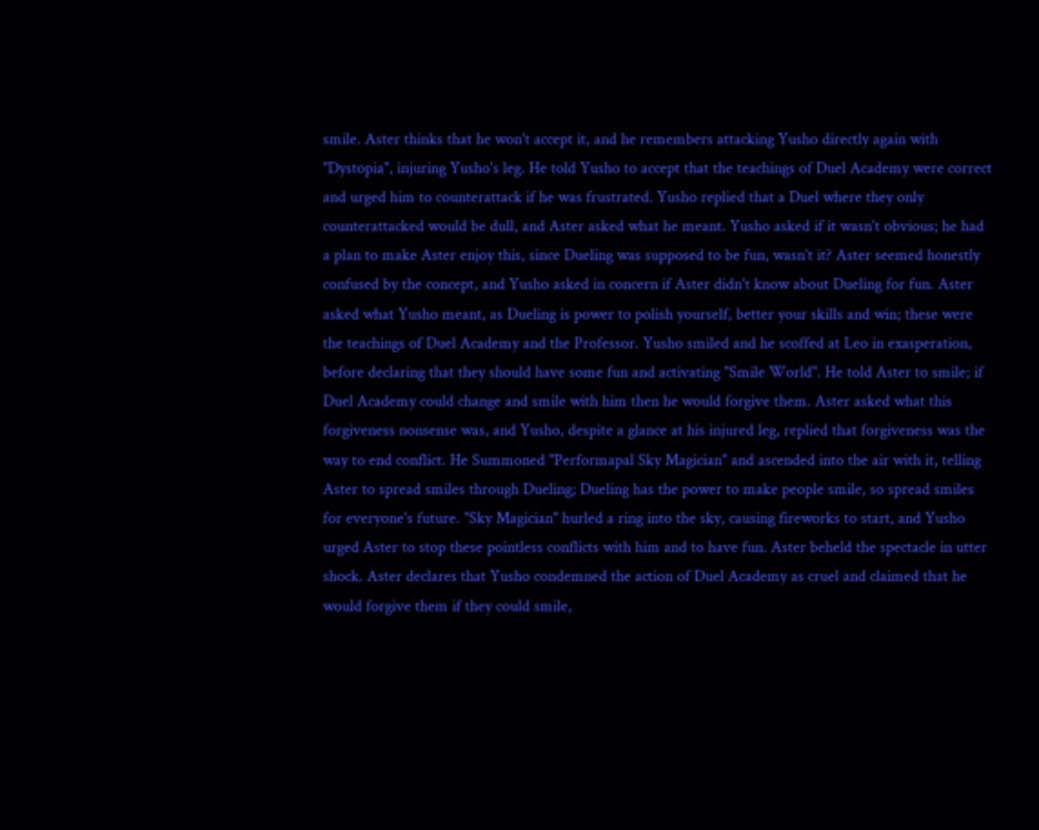smile. Aster thinks that he won't accept it, and he remembers attacking Yusho directly again with "Dystopia", injuring Yusho's leg. He told Yusho to accept that the teachings of Duel Academy were correct and urged him to counterattack if he was frustrated. Yusho replied that a Duel where they only counterattacked would be dull, and Aster asked what he meant. Yusho asked if it wasn't obvious; he had a plan to make Aster enjoy this, since Dueling was supposed to be fun, wasn't it? Aster seemed honestly confused by the concept, and Yusho asked in concern if Aster didn't know about Dueling for fun. Aster asked what Yusho meant, as Dueling is power to polish yourself, better your skills and win; these were the teachings of Duel Academy and the Professor. Yusho smiled and he scoffed at Leo in exasperation, before declaring that they should have some fun and activating "Smile World". He told Aster to smile; if Duel Academy could change and smile with him then he would forgive them. Aster asked what this forgiveness nonsense was, and Yusho, despite a glance at his injured leg, replied that forgiveness was the way to end conflict. He Summoned "Performapal Sky Magician" and ascended into the air with it, telling Aster to spread smiles through Dueling; Dueling has the power to make people smile, so spread smiles for everyone's future. "Sky Magician" hurled a ring into the sky, causing fireworks to start, and Yusho urged Aster to stop these pointless conflicts with him and to have fun. Aster beheld the spectacle in utter shock. Aster declares that Yusho condemned the action of Duel Academy as cruel and claimed that he would forgive them if they could smile,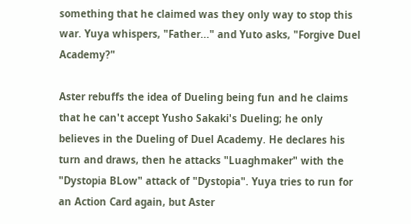something that he claimed was they only way to stop this war. Yuya whispers, "Father..." and Yuto asks, "Forgive Duel Academy?"

Aster rebuffs the idea of Dueling being fun and he claims that he can't accept Yusho Sakaki's Dueling; he only believes in the Dueling of Duel Academy. He declares his turn and draws, then he attacks "Luaghmaker" with the "Dystopia BLow" attack of "Dystopia". Yuya tries to run for an Action Card again, but Aster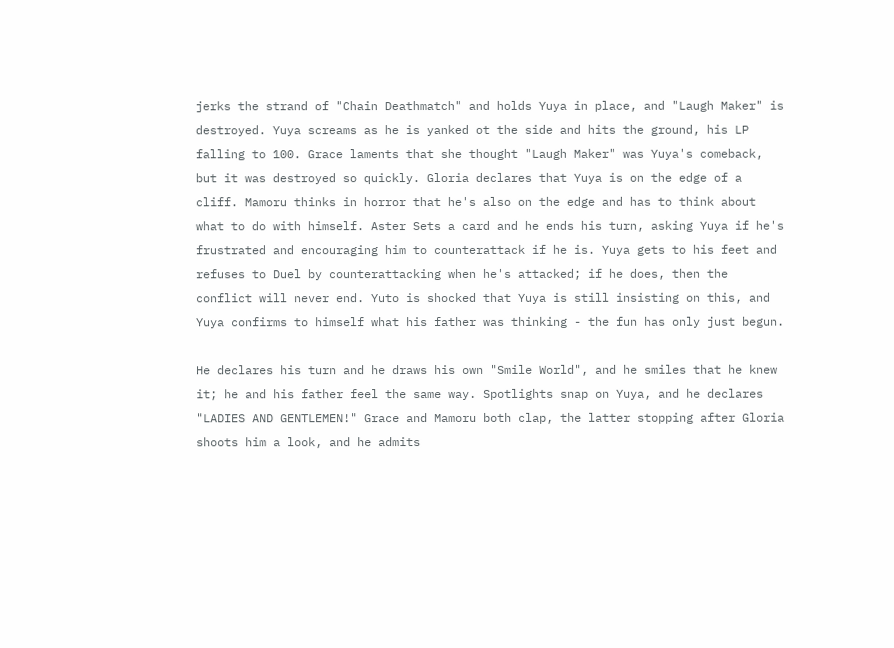jerks the strand of "Chain Deathmatch" and holds Yuya in place, and "Laugh Maker" is destroyed. Yuya screams as he is yanked ot the side and hits the ground, his LP falling to 100. Grace laments that she thought "Laugh Maker" was Yuya's comeback, but it was destroyed so quickly. Gloria declares that Yuya is on the edge of a cliff. Mamoru thinks in horror that he's also on the edge and has to think about what to do with himself. Aster Sets a card and he ends his turn, asking Yuya if he's frustrated and encouraging him to counterattack if he is. Yuya gets to his feet and refuses to Duel by counterattacking when he's attacked; if he does, then the conflict will never end. Yuto is shocked that Yuya is still insisting on this, and Yuya confirms to himself what his father was thinking - the fun has only just begun.

He declares his turn and he draws his own "Smile World", and he smiles that he knew it; he and his father feel the same way. Spotlights snap on Yuya, and he declares "LADIES AND GENTLEMEN!" Grace and Mamoru both clap, the latter stopping after Gloria shoots him a look, and he admits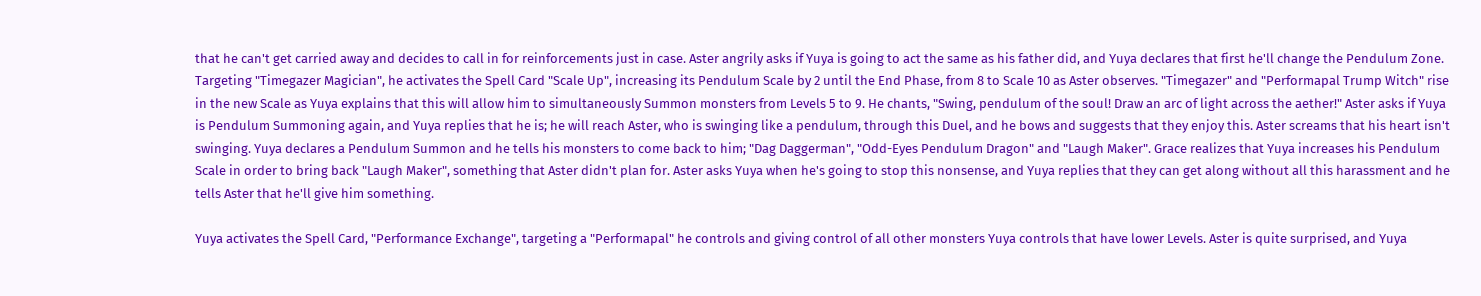that he can't get carried away and decides to call in for reinforcements just in case. Aster angrily asks if Yuya is going to act the same as his father did, and Yuya declares that first he'll change the Pendulum Zone. Targeting "Timegazer Magician", he activates the Spell Card "Scale Up", increasing its Pendulum Scale by 2 until the End Phase, from 8 to Scale 10 as Aster observes. "Timegazer" and "Performapal Trump Witch" rise in the new Scale as Yuya explains that this will allow him to simultaneously Summon monsters from Levels 5 to 9. He chants, "Swing, pendulum of the soul! Draw an arc of light across the aether!" Aster asks if Yuya is Pendulum Summoning again, and Yuya replies that he is; he will reach Aster, who is swinging like a pendulum, through this Duel, and he bows and suggests that they enjoy this. Aster screams that his heart isn't swinging. Yuya declares a Pendulum Summon and he tells his monsters to come back to him; "Dag Daggerman", "Odd-Eyes Pendulum Dragon" and "Laugh Maker". Grace realizes that Yuya increases his Pendulum Scale in order to bring back "Laugh Maker", something that Aster didn't plan for. Aster asks Yuya when he's going to stop this nonsense, and Yuya replies that they can get along without all this harassment and he tells Aster that he'll give him something.

Yuya activates the Spell Card, "Performance Exchange", targeting a "Performapal" he controls and giving control of all other monsters Yuya controls that have lower Levels. Aster is quite surprised, and Yuya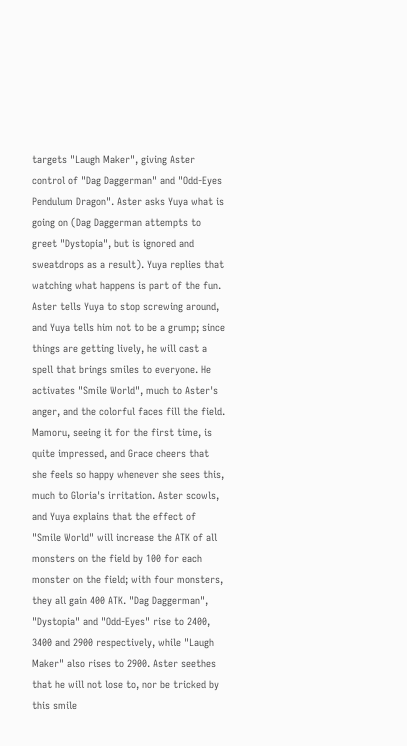targets "Laugh Maker", giving Aster control of "Dag Daggerman" and "Odd-Eyes Pendulum Dragon". Aster asks Yuya what is going on (Dag Daggerman attempts to greet "Dystopia", but is ignored and sweatdrops as a result). Yuya replies that watching what happens is part of the fun. Aster tells Yuya to stop screwing around, and Yuya tells him not to be a grump; since things are getting lively, he will cast a spell that brings smiles to everyone. He activates "Smile World", much to Aster's anger, and the colorful faces fill the field. Mamoru, seeing it for the first time, is quite impressed, and Grace cheers that she feels so happy whenever she sees this, much to Gloria's irritation. Aster scowls, and Yuya explains that the effect of "Smile World" will increase the ATK of all monsters on the field by 100 for each monster on the field; with four monsters, they all gain 400 ATK. "Dag Daggerman", "Dystopia" and "Odd-Eyes" rise to 2400, 3400 and 2900 respectively, while "Laugh Maker" also rises to 2900. Aster seethes that he will not lose to, nor be tricked by this smile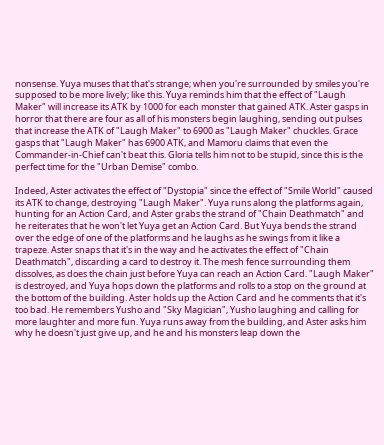nonsense. Yuya muses that that's strange; when you're surrounded by smiles you're supposed to be more lively; like this. Yuya reminds him that the effect of "Laugh Maker" will increase its ATK by 1000 for each monster that gained ATK. Aster gasps in horror that there are four as all of his monsters begin laughing, sending out pulses that increase the ATK of "Laugh Maker" to 6900 as "Laugh Maker" chuckles. Grace gasps that "Laugh Maker" has 6900 ATK, and Mamoru claims that even the Commander-in-Chief can't beat this. Gloria tells him not to be stupid, since this is the perfect time for the "Urban Demise" combo.

Indeed, Aster activates the effect of "Dystopia" since the effect of "Smile World" caused its ATK to change, destroying "Laugh Maker". Yuya runs along the platforms again, hunting for an Action Card, and Aster grabs the strand of "Chain Deathmatch" and he reiterates that he won't let Yuya get an Action Card. But Yuya bends the strand over the edge of one of the platforms and he laughs as he swings from it like a trapeze. Aster snaps that it's in the way and he activates the effect of "Chain Deathmatch", discarding a card to destroy it. The mesh fence surrounding them dissolves, as does the chain just before Yuya can reach an Action Card. "Laugh Maker" is destroyed, and Yuya hops down the platforms and rolls to a stop on the ground at the bottom of the building. Aster holds up the Action Card and he comments that it's too bad. He remembers Yusho and "Sky Magician", Yusho laughing and calling for more laughter and more fun. Yuya runs away from the building, and Aster asks him why he doesn't just give up, and he and his monsters leap down the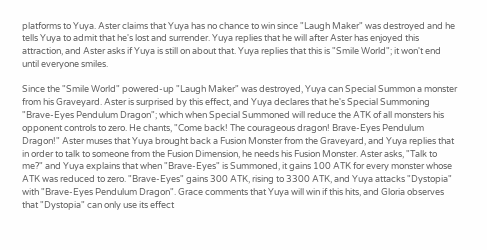platforms to Yuya. Aster claims that Yuya has no chance to win since "Laugh Maker" was destroyed and he tells Yuya to admit that he's lost and surrender. Yuya replies that he will after Aster has enjoyed this attraction, and Aster asks if Yuya is still on about that. Yuya replies that this is "Smile World"; it won't end until everyone smiles.

Since the "Smile World" powered-up "Laugh Maker" was destroyed, Yuya can Special Summon a monster from his Graveyard. Aster is surprised by this effect, and Yuya declares that he's Special Summoning "Brave-Eyes Pendulum Dragon"; which when Special Summoned will reduce the ATK of all monsters his opponent controls to zero. He chants, "Come back! The courageous dragon! Brave-Eyes Pendulum Dragon!" Aster muses that Yuya brought back a Fusion Monster from the Graveyard, and Yuya replies that in order to talk to someone from the Fusion Dimension, he needs his Fusion Monster. Aster asks, "Talk to me?" and Yuya explains that when "Brave-Eyes" is Summoned, it gains 100 ATK for every monster whose ATK was reduced to zero. "Brave-Eyes" gains 300 ATK, rising to 3300 ATK, and Yuya attacks "Dystopia" with "Brave-Eyes Pendulum Dragon". Grace comments that Yuya will win if this hits, and Gloria observes that "Dystopia" can only use its effect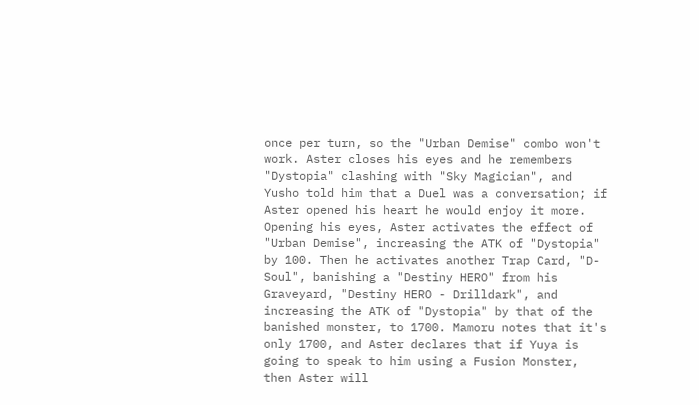once per turn, so the "Urban Demise" combo won't work. Aster closes his eyes and he remembers "Dystopia" clashing with "Sky Magician", and Yusho told him that a Duel was a conversation; if Aster opened his heart he would enjoy it more. Opening his eyes, Aster activates the effect of "Urban Demise", increasing the ATK of "Dystopia" by 100. Then he activates another Trap Card, "D-Soul", banishing a "Destiny HERO" from his Graveyard, "Destiny HERO - Drilldark", and increasing the ATK of "Dystopia" by that of the banished monster, to 1700. Mamoru notes that it's only 1700, and Aster declares that if Yuya is going to speak to him using a Fusion Monster, then Aster will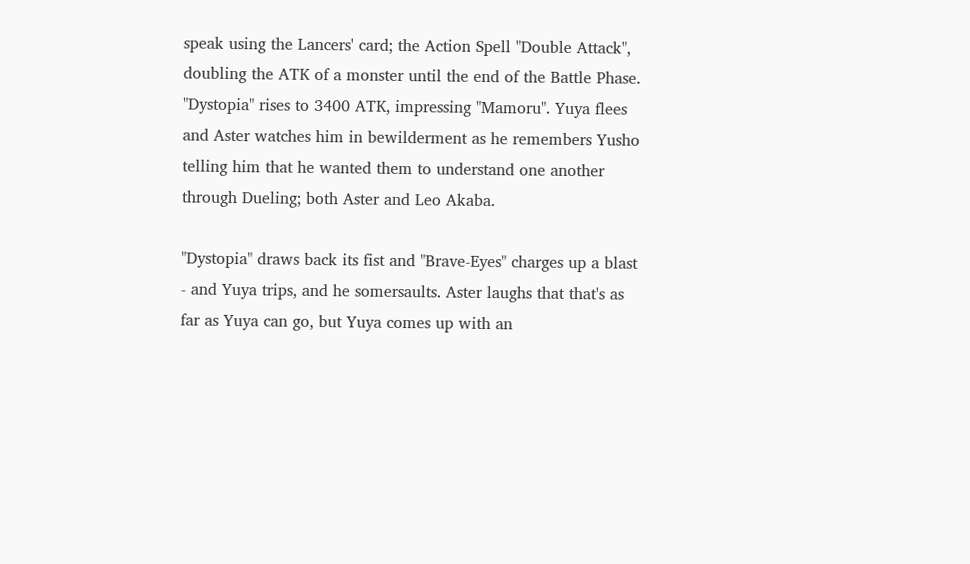speak using the Lancers' card; the Action Spell "Double Attack", doubling the ATK of a monster until the end of the Battle Phase. "Dystopia" rises to 3400 ATK, impressing "Mamoru". Yuya flees and Aster watches him in bewilderment as he remembers Yusho telling him that he wanted them to understand one another through Dueling; both Aster and Leo Akaba.

"Dystopia" draws back its fist and "Brave-Eyes" charges up a blast - and Yuya trips, and he somersaults. Aster laughs that that's as far as Yuya can go, but Yuya comes up with an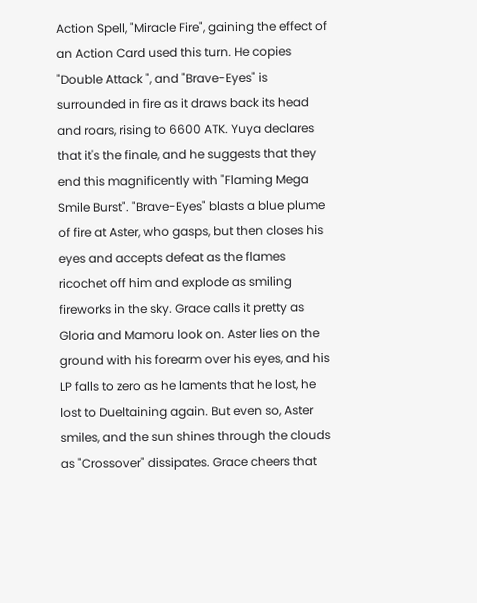Action Spell, "Miracle Fire", gaining the effect of an Action Card used this turn. He copies "Double Attack ", and "Brave-Eyes" is surrounded in fire as it draws back its head and roars, rising to 6600 ATK. Yuya declares that it's the finale, and he suggests that they end this magnificently with "Flaming Mega Smile Burst". "Brave-Eyes" blasts a blue plume of fire at Aster, who gasps, but then closes his eyes and accepts defeat as the flames ricochet off him and explode as smiling fireworks in the sky. Grace calls it pretty as Gloria and Mamoru look on. Aster lies on the ground with his forearm over his eyes, and his LP falls to zero as he laments that he lost, he lost to Dueltaining again. But even so, Aster smiles, and the sun shines through the clouds as "Crossover" dissipates. Grace cheers that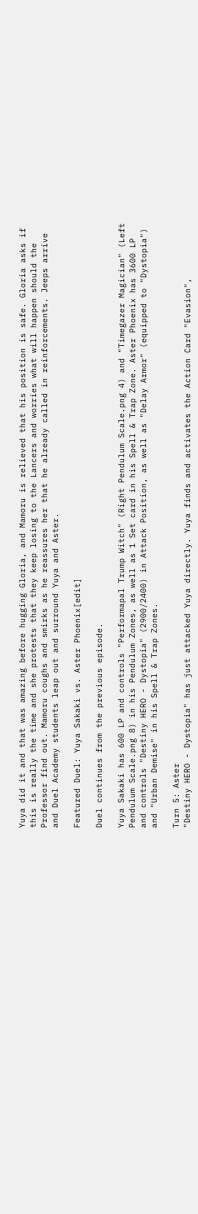Yuya did it and that was amazing before hugging Gloria, and Mamoru is relieved that his position is safe. Gloria asks if this is really the time and she protests that they keep losing to the Lancers and worries what will happen should the Professor find out. Mamoru coughs and smirks as he reassures her that he already called in reinforcements. Jeeps arrive and Duel Academy students leap out and surround Yuya and Aster.

Featured Duel: Yuya Sakaki vs. Aster Phoenix[edit]

Duel continues from the previous episode.

Yuya Sakaki has 600 LP and controls "Performapal Trump Witch" (Right Pendulum Scale.png 4) and "Timegazer Magician" (Left Pendulum Scale.png 8) in his Pendulum Zones, as well as 1 Set card in his Spell & Trap Zone. Aster Phoenix has 3600 LP and controls "Destiny HERO - Dystopia" (2900/2400) in Attack Position, as well as "Delay Armor" (equipped to "Dystopia") and "Urban Demise" in his Spell & Trap Zones.

Turn 5: Aster
"Destiny HERO - Dystopia" has just attacked Yuya directly. Yuya finds and activates the Action Card "Evasion",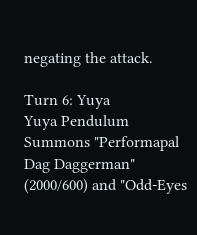negating the attack.

Turn 6: Yuya
Yuya Pendulum Summons "Performapal Dag Daggerman" (2000/600) and "Odd-Eyes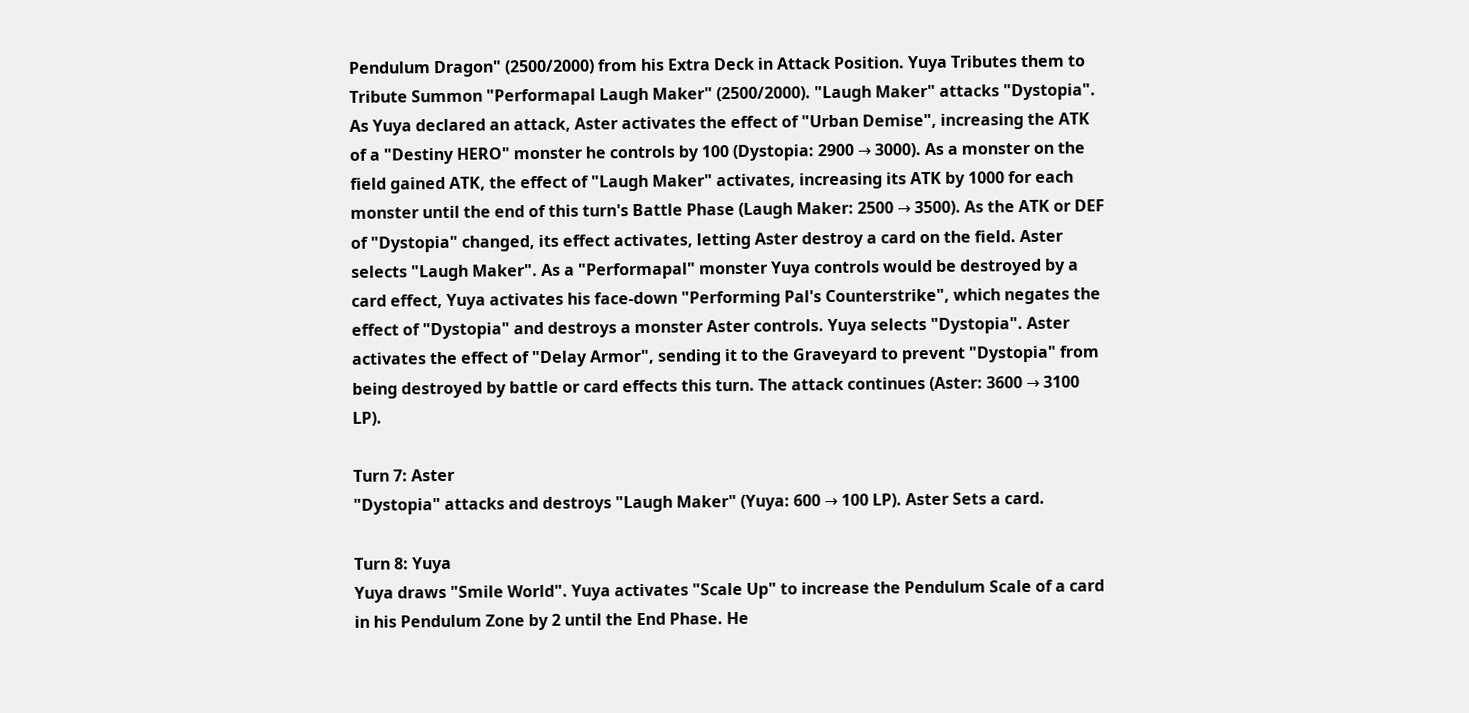Pendulum Dragon" (2500/2000) from his Extra Deck in Attack Position. Yuya Tributes them to Tribute Summon "Performapal Laugh Maker" (2500/2000). "Laugh Maker" attacks "Dystopia". As Yuya declared an attack, Aster activates the effect of "Urban Demise", increasing the ATK of a "Destiny HERO" monster he controls by 100 (Dystopia: 2900 → 3000). As a monster on the field gained ATK, the effect of "Laugh Maker" activates, increasing its ATK by 1000 for each monster until the end of this turn's Battle Phase (Laugh Maker: 2500 → 3500). As the ATK or DEF of "Dystopia" changed, its effect activates, letting Aster destroy a card on the field. Aster selects "Laugh Maker". As a "Performapal" monster Yuya controls would be destroyed by a card effect, Yuya activates his face-down "Performing Pal's Counterstrike", which negates the effect of "Dystopia" and destroys a monster Aster controls. Yuya selects "Dystopia". Aster activates the effect of "Delay Armor", sending it to the Graveyard to prevent "Dystopia" from being destroyed by battle or card effects this turn. The attack continues (Aster: 3600 → 3100 LP).

Turn 7: Aster
"Dystopia" attacks and destroys "Laugh Maker" (Yuya: 600 → 100 LP). Aster Sets a card.

Turn 8: Yuya
Yuya draws "Smile World". Yuya activates "Scale Up" to increase the Pendulum Scale of a card in his Pendulum Zone by 2 until the End Phase. He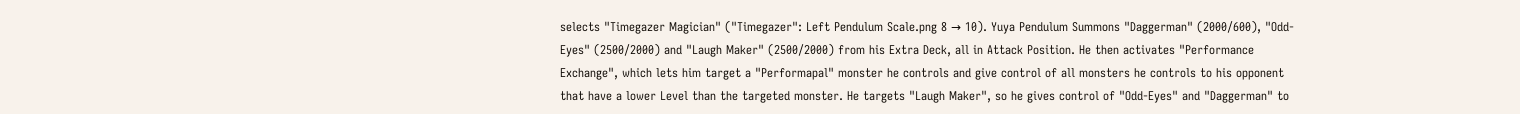selects "Timegazer Magician" ("Timegazer": Left Pendulum Scale.png 8 → 10). Yuya Pendulum Summons "Daggerman" (2000/600), "Odd-Eyes" (2500/2000) and "Laugh Maker" (2500/2000) from his Extra Deck, all in Attack Position. He then activates "Performance Exchange", which lets him target a "Performapal" monster he controls and give control of all monsters he controls to his opponent that have a lower Level than the targeted monster. He targets "Laugh Maker", so he gives control of "Odd-Eyes" and "Daggerman" to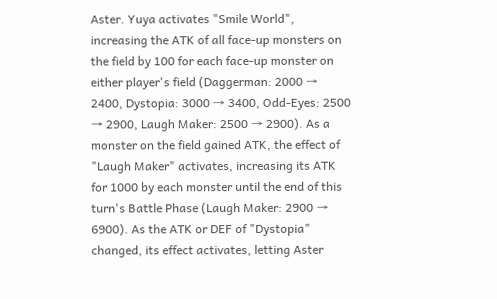Aster. Yuya activates "Smile World", increasing the ATK of all face-up monsters on the field by 100 for each face-up monster on either player's field (Daggerman: 2000 → 2400, Dystopia: 3000 → 3400, Odd-Eyes: 2500 → 2900, Laugh Maker: 2500 → 2900). As a monster on the field gained ATK, the effect of "Laugh Maker" activates, increasing its ATK for 1000 by each monster until the end of this turn's Battle Phase (Laugh Maker: 2900 → 6900). As the ATK or DEF of "Dystopia" changed, its effect activates, letting Aster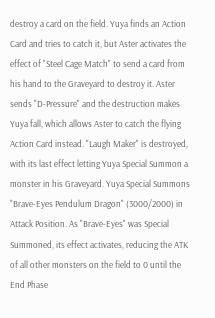destroy a card on the field. Yuya finds an Action Card and tries to catch it, but Aster activates the effect of "Steel Cage Match" to send a card from his hand to the Graveyard to destroy it. Aster sends "D-Pressure" and the destruction makes Yuya fall, which allows Aster to catch the flying Action Card instead. "Laugh Maker" is destroyed, with its last effect letting Yuya Special Summon a monster in his Graveyard. Yuya Special Summons "Brave-Eyes Pendulum Dragon" (3000/2000) in Attack Position. As "Brave-Eyes" was Special Summoned, its effect activates, reducing the ATK of all other monsters on the field to 0 until the End Phase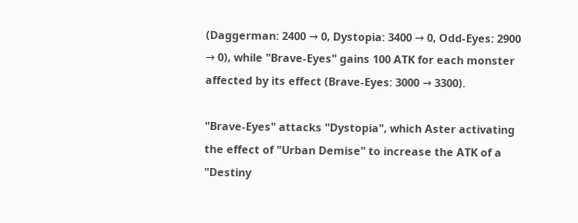(Daggerman: 2400 → 0, Dystopia: 3400 → 0, Odd-Eyes: 2900 → 0), while "Brave-Eyes" gains 100 ATK for each monster affected by its effect (Brave-Eyes: 3000 → 3300).

"Brave-Eyes" attacks "Dystopia", which Aster activating the effect of "Urban Demise" to increase the ATK of a "Destiny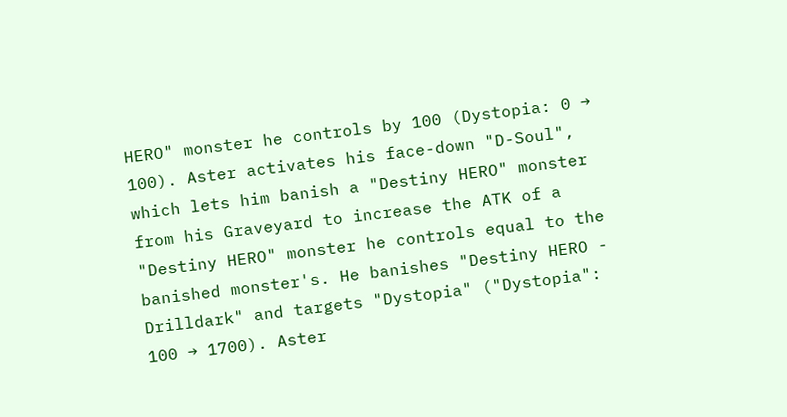HERO" monster he controls by 100 (Dystopia: 0 → 100). Aster activates his face-down "D-Soul", which lets him banish a "Destiny HERO" monster from his Graveyard to increase the ATK of a "Destiny HERO" monster he controls equal to the banished monster's. He banishes "Destiny HERO - Drilldark" and targets "Dystopia" ("Dystopia": 100 → 1700). Aster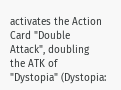activates the Action Card "Double Attack", doubling the ATK of "Dystopia" (Dystopia: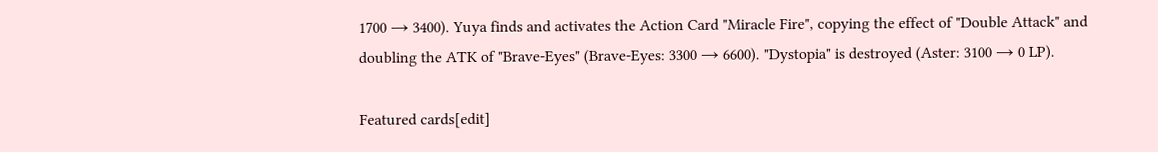1700 → 3400). Yuya finds and activates the Action Card "Miracle Fire", copying the effect of "Double Attack" and doubling the ATK of "Brave-Eyes" (Brave-Eyes: 3300 → 6600). "Dystopia" is destroyed (Aster: 3100 → 0 LP).

Featured cards[edit]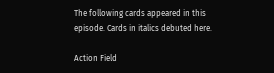The following cards appeared in this episode. Cards in italics debuted here.

Action Field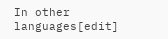In other languages[edit]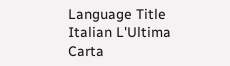Language Title
Italian L'Ultima Carta